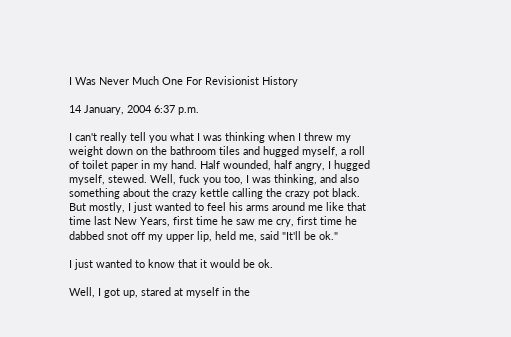I Was Never Much One For Revisionist History

14 January, 2004 6:37 p.m.

I can't really tell you what I was thinking when I threw my weight down on the bathroom tiles and hugged myself, a roll of toilet paper in my hand. Half wounded, half angry, I hugged myself, stewed. Well, fuck you too, I was thinking, and also something about the crazy kettle calling the crazy pot black. But mostly, I just wanted to feel his arms around me like that time last New Years, first time he saw me cry, first time he dabbed snot off my upper lip, held me, said "It'll be ok."

I just wanted to know that it would be ok.

Well, I got up, stared at myself in the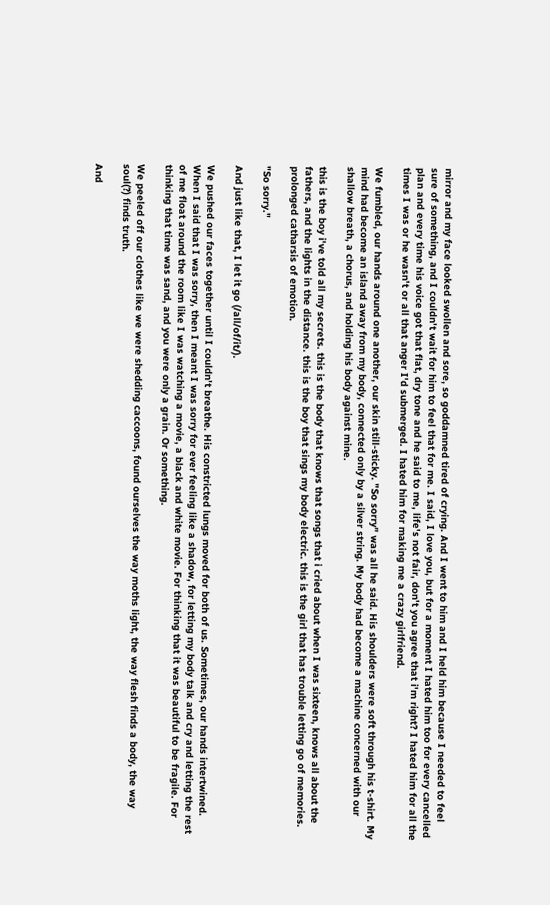mirror and my face looked swollen and sore, so goddamned tired of crying. And I went to him and I held him because I needed to feel sure of something, and I couldn't wait for him to feel that for me. I said, I love you, but for a moment I hated him too for every cancelled plan and every time his voice got that flat, dry tone and he said to me, life's not fair, don't you agree that i'm right? I hated him for all the times I was or he wasn't or all that anger I'd submerged. I hated him for making me a crazy girlfriend.

We fumbled, our hands around one another, our skin still-sticky. "So sorry" was all he said. His shoulders were soft through his t-shirt. My mind had become an island away from my body, connected only by a silver string. My body had become a machine concerned with our shallow breath, a chorus, and holding his body against mine.

this is the boy i've told all my secrets. this is the body that knows that songs that i cried about when I was sixteen, knows all about the fathers, and the lights in the distance. this is the boy that sings my body electric. this is the girl that has trouble letting go of memories. prolonged catharsis of emotion.

"So sorry."

And just like that, I let it go (/all/of/it/).

We pushed our faces together until I couldn't breathe. His constricted lungs moved for both of us. Sometimes, our hands intertwined. When I said that I was sorry, then I meant I was sorry for ever feeling like a shadow, for letting my body talk and cry and letting the rest of me float around the room like I was watching a movie, a black and white movie. For thinking that it was beautiful to be fragile. For thinking that time was sand, and you were only a grain. Or something.

We peeled off our clothes like we were shedding caccoons, found ourselves the way moths light, the way flesh finds a body, the way soul(?) finds truth.

And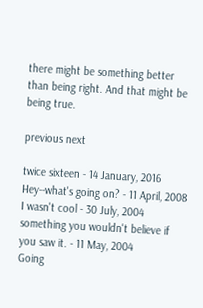there might be something better than being right. And that might be being true.

previous next

twice sixteen - 14 January, 2016
Hey--what's going on? - 11 April, 2008
I wasn't cool - 30 July, 2004
something you wouldn't believe if you saw it. - 11 May, 2004
Going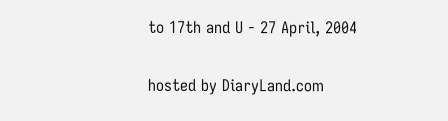to 17th and U - 27 April, 2004

hosted by DiaryLand.com